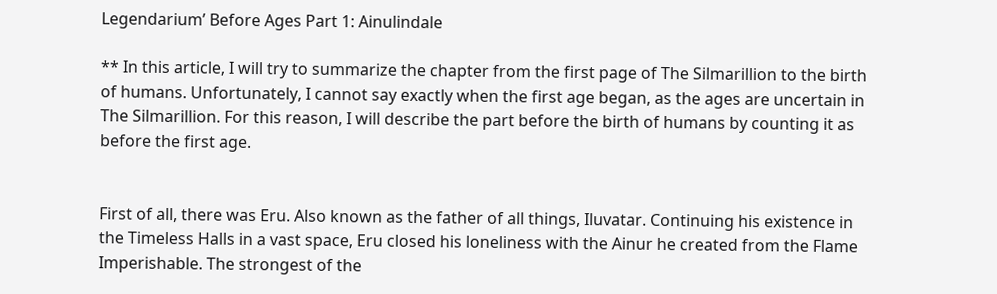Legendarium’ Before Ages Part 1: Ainulindale

** In this article, I will try to summarize the chapter from the first page of The Silmarillion to the birth of humans. Unfortunately, I cannot say exactly when the first age began, as the ages are uncertain in The Silmarillion. For this reason, I will describe the part before the birth of humans by counting it as before the first age.


First of all, there was Eru. Also known as the father of all things, Iluvatar. Continuing his existence in the Timeless Halls in a vast space, Eru closed his loneliness with the Ainur he created from the Flame Imperishable. The strongest of the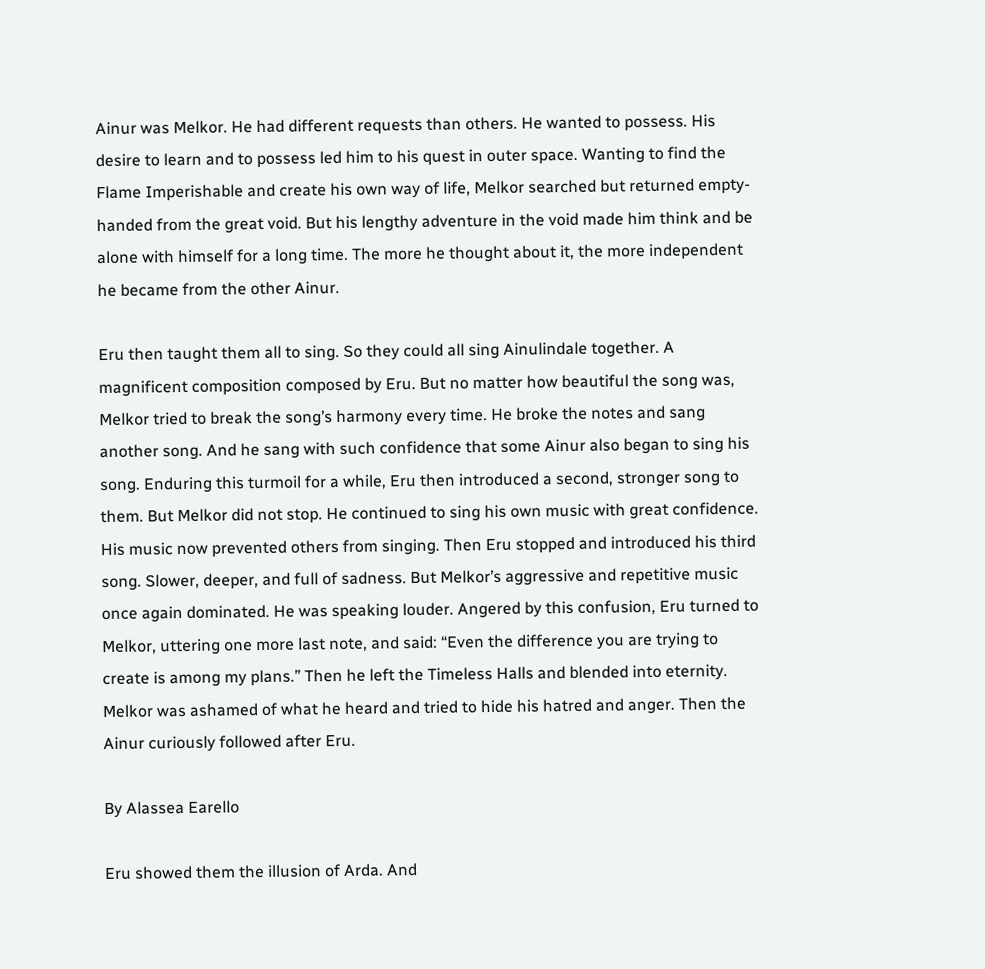Ainur was Melkor. He had different requests than others. He wanted to possess. His desire to learn and to possess led him to his quest in outer space. Wanting to find the Flame Imperishable and create his own way of life, Melkor searched but returned empty-handed from the great void. But his lengthy adventure in the void made him think and be alone with himself for a long time. The more he thought about it, the more independent he became from the other Ainur.

Eru then taught them all to sing. So they could all sing Ainulindale together. A magnificent composition composed by Eru. But no matter how beautiful the song was, Melkor tried to break the song’s harmony every time. He broke the notes and sang another song. And he sang with such confidence that some Ainur also began to sing his song. Enduring this turmoil for a while, Eru then introduced a second, stronger song to them. But Melkor did not stop. He continued to sing his own music with great confidence. His music now prevented others from singing. Then Eru stopped and introduced his third song. Slower, deeper, and full of sadness. But Melkor’s aggressive and repetitive music once again dominated. He was speaking louder. Angered by this confusion, Eru turned to Melkor, uttering one more last note, and said: “Even the difference you are trying to create is among my plans.” Then he left the Timeless Halls and blended into eternity. Melkor was ashamed of what he heard and tried to hide his hatred and anger. Then the Ainur curiously followed after Eru.

By Alassea Earello

Eru showed them the illusion of Arda. And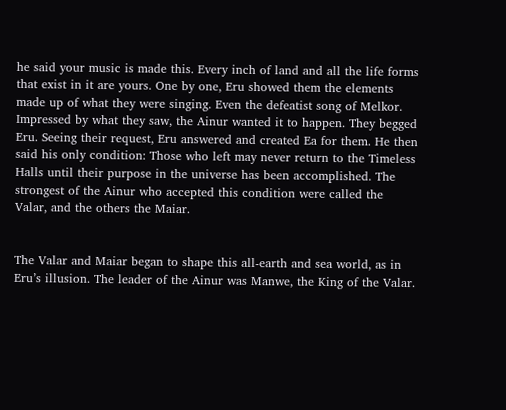he said your music is made this. Every inch of land and all the life forms that exist in it are yours. One by one, Eru showed them the elements made up of what they were singing. Even the defeatist song of Melkor. Impressed by what they saw, the Ainur wanted it to happen. They begged Eru. Seeing their request, Eru answered and created Ea for them. He then said his only condition: Those who left may never return to the Timeless Halls until their purpose in the universe has been accomplished. The strongest of the Ainur who accepted this condition were called the Valar, and the others the Maiar.


The Valar and Maiar began to shape this all-earth and sea world, as in Eru’s illusion. The leader of the Ainur was Manwe, the King of the Valar.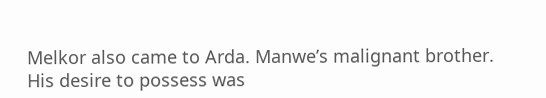Melkor also came to Arda. Manwe’s malignant brother. His desire to possess was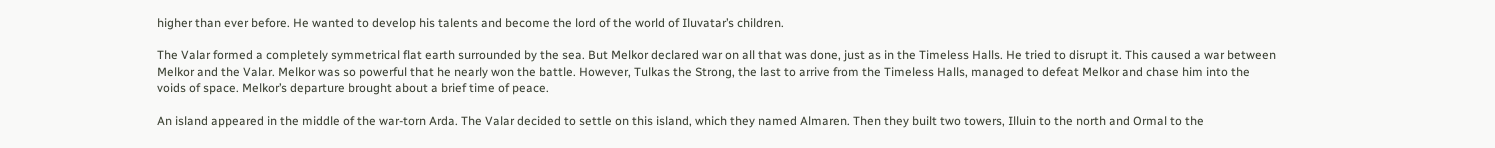higher than ever before. He wanted to develop his talents and become the lord of the world of Iluvatar’s children.

The Valar formed a completely symmetrical flat earth surrounded by the sea. But Melkor declared war on all that was done, just as in the Timeless Halls. He tried to disrupt it. This caused a war between Melkor and the Valar. Melkor was so powerful that he nearly won the battle. However, Tulkas the Strong, the last to arrive from the Timeless Halls, managed to defeat Melkor and chase him into the voids of space. Melkor’s departure brought about a brief time of peace.

An island appeared in the middle of the war-torn Arda. The Valar decided to settle on this island, which they named Almaren. Then they built two towers, Illuin to the north and Ormal to the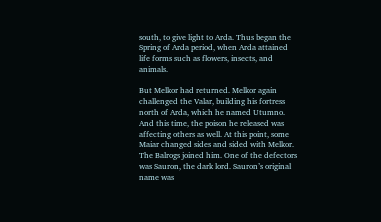south, to give light to Arda. Thus began the Spring of Arda period, when Arda attained life forms such as flowers, insects, and animals.

But Melkor had returned. Melkor again challenged the Valar, building his fortress north of Arda, which he named Utumno. And this time, the poison he released was affecting others as well. At this point, some Maiar changed sides and sided with Melkor. The Balrogs joined him. One of the defectors was Sauron, the dark lord. Sauron’s original name was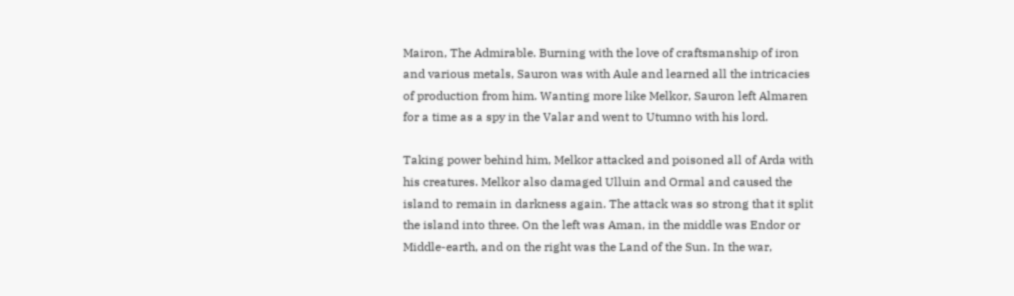Mairon, The Admirable. Burning with the love of craftsmanship of iron and various metals, Sauron was with Aule and learned all the intricacies of production from him. Wanting more like Melkor, Sauron left Almaren for a time as a spy in the Valar and went to Utumno with his lord.

Taking power behind him, Melkor attacked and poisoned all of Arda with his creatures. Melkor also damaged Ulluin and Ormal and caused the island to remain in darkness again. The attack was so strong that it split the island into three. On the left was Aman, in the middle was Endor or Middle-earth, and on the right was the Land of the Sun. In the war,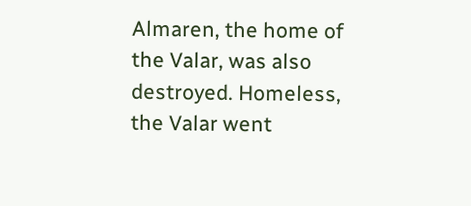Almaren, the home of the Valar, was also destroyed. Homeless, the Valar went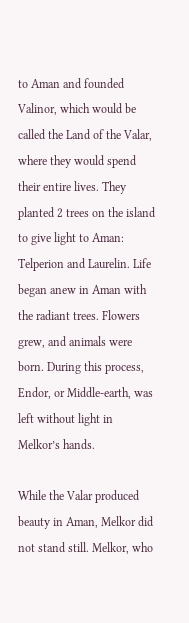to Aman and founded Valinor, which would be called the Land of the Valar, where they would spend their entire lives. They planted 2 trees on the island to give light to Aman: Telperion and Laurelin. Life began anew in Aman with the radiant trees. Flowers grew, and animals were born. During this process, Endor, or Middle-earth, was left without light in Melkor’s hands.

While the Valar produced beauty in Aman, Melkor did not stand still. Melkor, who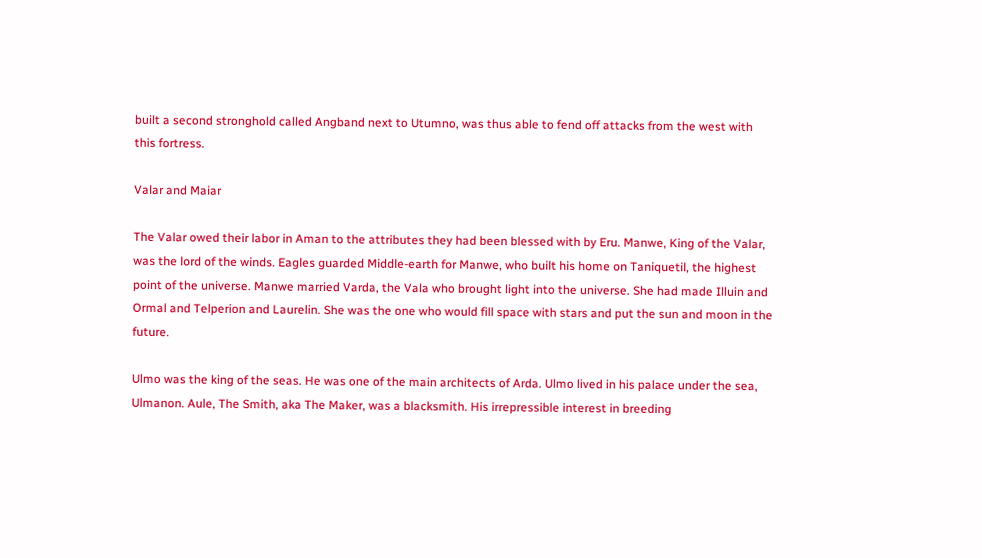built a second stronghold called Angband next to Utumno, was thus able to fend off attacks from the west with this fortress.

Valar and Maiar

The Valar owed their labor in Aman to the attributes they had been blessed with by Eru. Manwe, King of the Valar, was the lord of the winds. Eagles guarded Middle-earth for Manwe, who built his home on Taniquetil, the highest point of the universe. Manwe married Varda, the Vala who brought light into the universe. She had made Illuin and Ormal and Telperion and Laurelin. She was the one who would fill space with stars and put the sun and moon in the future.

Ulmo was the king of the seas. He was one of the main architects of Arda. Ulmo lived in his palace under the sea, Ulmanon. Aule, The Smith, aka The Maker, was a blacksmith. His irrepressible interest in breeding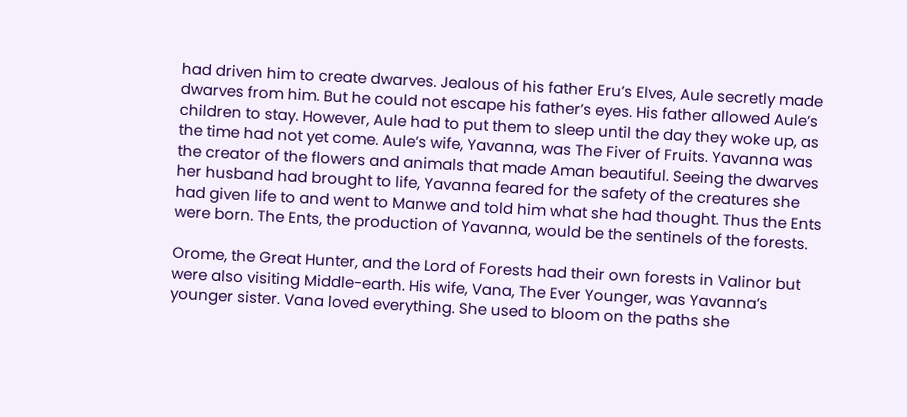had driven him to create dwarves. Jealous of his father Eru’s Elves, Aule secretly made dwarves from him. But he could not escape his father’s eyes. His father allowed Aule’s children to stay. However, Aule had to put them to sleep until the day they woke up, as the time had not yet come. Aule’s wife, Yavanna, was The Fiver of Fruits. Yavanna was the creator of the flowers and animals that made Aman beautiful. Seeing the dwarves her husband had brought to life, Yavanna feared for the safety of the creatures she had given life to and went to Manwe and told him what she had thought. Thus the Ents were born. The Ents, the production of Yavanna, would be the sentinels of the forests.

Orome, the Great Hunter, and the Lord of Forests had their own forests in Valinor but were also visiting Middle-earth. His wife, Vana, The Ever Younger, was Yavanna’s younger sister. Vana loved everything. She used to bloom on the paths she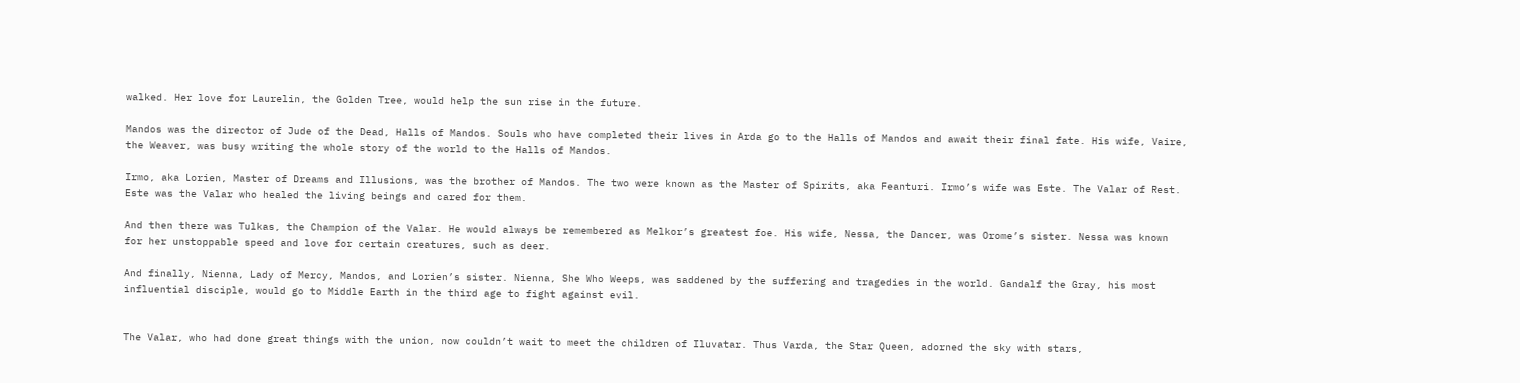walked. Her love for Laurelin, the Golden Tree, would help the sun rise in the future.

Mandos was the director of Jude of the Dead, Halls of Mandos. Souls who have completed their lives in Arda go to the Halls of Mandos and await their final fate. His wife, Vaire, the Weaver, was busy writing the whole story of the world to the Halls of Mandos.

Irmo, aka Lorien, Master of Dreams and Illusions, was the brother of Mandos. The two were known as the Master of Spirits, aka Feanturi. Irmo’s wife was Este. The Valar of Rest. Este was the Valar who healed the living beings and cared for them.

And then there was Tulkas, the Champion of the Valar. He would always be remembered as Melkor’s greatest foe. His wife, Nessa, the Dancer, was Orome’s sister. Nessa was known for her unstoppable speed and love for certain creatures, such as deer.

And finally, Nienna, Lady of Mercy, Mandos, and Lorien’s sister. Nienna, She Who Weeps, was saddened by the suffering and tragedies in the world. Gandalf the Gray, his most influential disciple, would go to Middle Earth in the third age to fight against evil.


The Valar, who had done great things with the union, now couldn’t wait to meet the children of Iluvatar. Thus Varda, the Star Queen, adorned the sky with stars,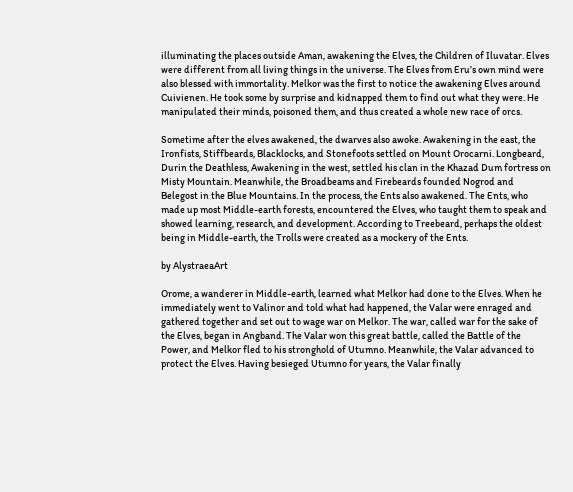illuminating the places outside Aman, awakening the Elves, the Children of Iluvatar. Elves were different from all living things in the universe. The Elves from Eru’s own mind were also blessed with immortality. Melkor was the first to notice the awakening Elves around Cuivienen. He took some by surprise and kidnapped them to find out what they were. He manipulated their minds, poisoned them, and thus created a whole new race of orcs.

Sometime after the elves awakened, the dwarves also awoke. Awakening in the east, the Ironfists, Stiffbeards, Blacklocks, and Stonefoots settled on Mount Orocarni. Longbeard, Durin the Deathless, Awakening in the west, settled his clan in the Khazad Dum fortress on Misty Mountain. Meanwhile, the Broadbeams and Firebeards founded Nogrod and Belegost in the Blue Mountains. In the process, the Ents also awakened. The Ents, who made up most Middle-earth forests, encountered the Elves, who taught them to speak and showed learning, research, and development. According to Treebeard, perhaps the oldest being in Middle-earth, the Trolls were created as a mockery of the Ents.

by AlystraeaArt

Orome, a wanderer in Middle-earth, learned what Melkor had done to the Elves. When he immediately went to Valinor and told what had happened, the Valar were enraged and gathered together and set out to wage war on Melkor. The war, called war for the sake of the Elves, began in Angband. The Valar won this great battle, called the Battle of the Power, and Melkor fled to his stronghold of Utumno. Meanwhile, the Valar advanced to protect the Elves. Having besieged Utumno for years, the Valar finally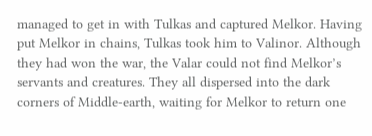managed to get in with Tulkas and captured Melkor. Having put Melkor in chains, Tulkas took him to Valinor. Although they had won the war, the Valar could not find Melkor’s servants and creatures. They all dispersed into the dark corners of Middle-earth, waiting for Melkor to return one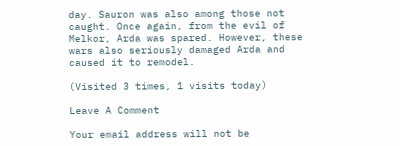day. Sauron was also among those not caught. Once again, from the evil of Melkor, Arda was spared. However, these wars also seriously damaged Arda and caused it to remodel.

(Visited 3 times, 1 visits today)

Leave A Comment

Your email address will not be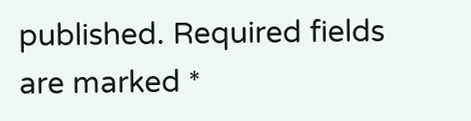published. Required fields are marked *